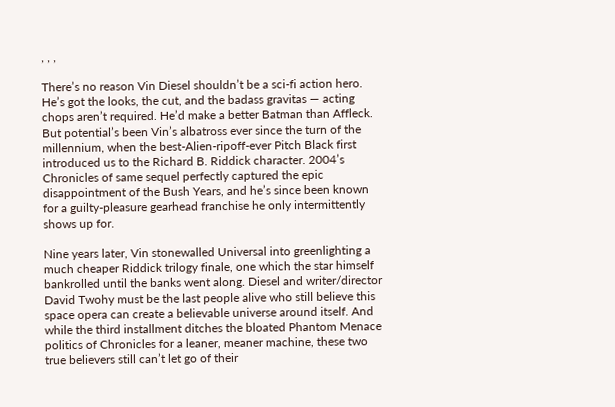, , ,

There’s no reason Vin Diesel shouldn’t be a sci-fi action hero. He’s got the looks, the cut, and the badass gravitas — acting chops aren’t required. He’d make a better Batman than Affleck. But potential’s been Vin’s albatross ever since the turn of the millennium, when the best-Alien-ripoff-ever Pitch Black first introduced us to the Richard B. Riddick character. 2004’s Chronicles of same sequel perfectly captured the epic disappointment of the Bush Years, and he’s since been known for a guilty-pleasure gearhead franchise he only intermittently shows up for.

Nine years later, Vin stonewalled Universal into greenlighting a much cheaper Riddick trilogy finale, one which the star himself bankrolled until the banks went along. Diesel and writer/director David Twohy must be the last people alive who still believe this space opera can create a believable universe around itself. And while the third installment ditches the bloated Phantom Menace politics of Chronicles for a leaner, meaner machine, these two true believers still can’t let go of their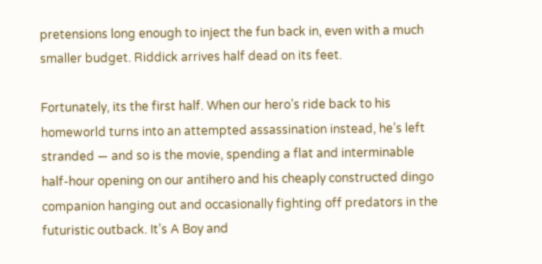pretensions long enough to inject the fun back in, even with a much smaller budget. Riddick arrives half dead on its feet.

Fortunately, its the first half. When our hero’s ride back to his homeworld turns into an attempted assassination instead, he’s left stranded — and so is the movie, spending a flat and interminable half-hour opening on our antihero and his cheaply constructed dingo companion hanging out and occasionally fighting off predators in the futuristic outback. It’s A Boy and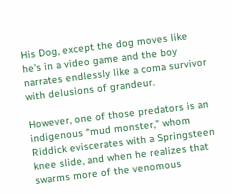His Dog, except the dog moves like he’s in a video game and the boy narrates endlessly like a coma survivor with delusions of grandeur.

However, one of those predators is an indigenous “mud monster,” whom Riddick eviscerates with a Springsteen knee slide, and when he realizes that swarms more of the venomous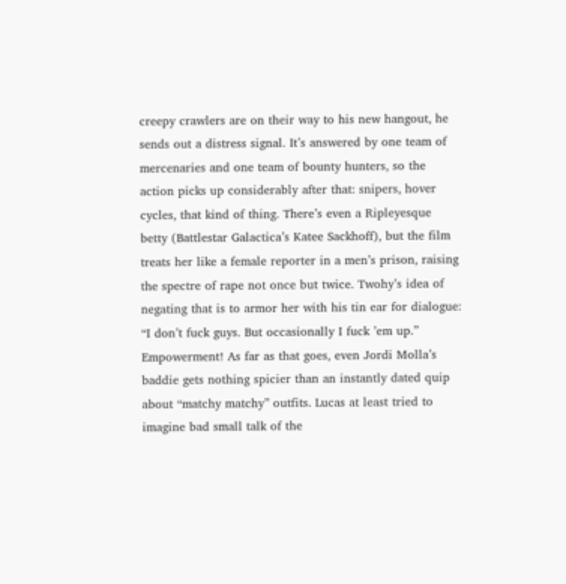creepy crawlers are on their way to his new hangout, he sends out a distress signal. It’s answered by one team of mercenaries and one team of bounty hunters, so the action picks up considerably after that: snipers, hover cycles, that kind of thing. There’s even a Ripleyesque betty (Battlestar Galactica’s Katee Sackhoff), but the film treats her like a female reporter in a men’s prison, raising the spectre of rape not once but twice. Twohy’s idea of negating that is to armor her with his tin ear for dialogue: “I don’t fuck guys. But occasionally I fuck ’em up.” Empowerment! As far as that goes, even Jordi Molla’s baddie gets nothing spicier than an instantly dated quip about “matchy matchy” outfits. Lucas at least tried to imagine bad small talk of the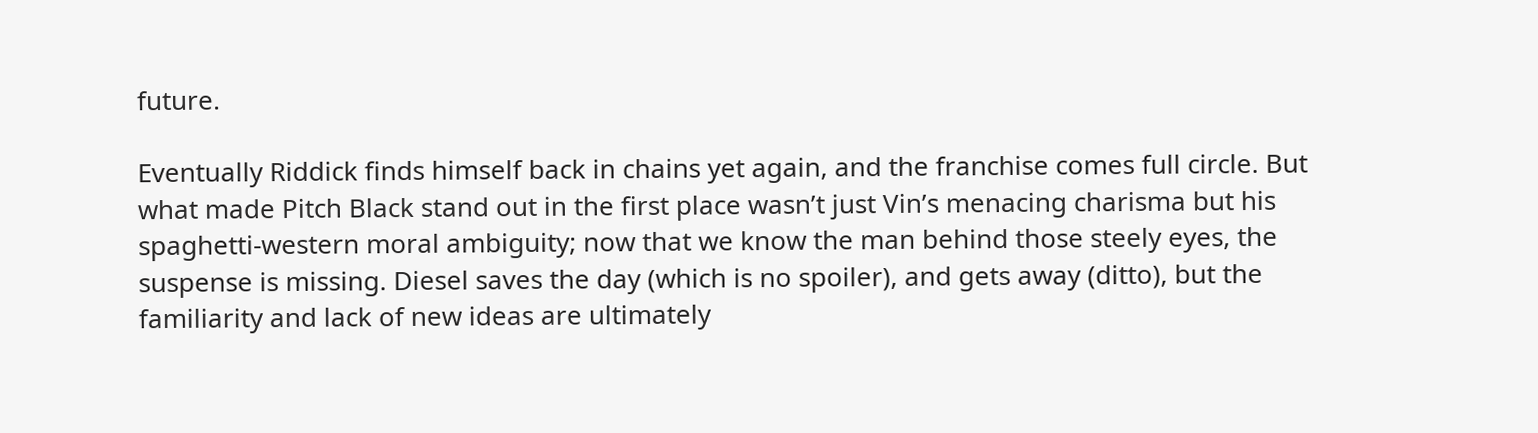future.

Eventually Riddick finds himself back in chains yet again, and the franchise comes full circle. But what made Pitch Black stand out in the first place wasn’t just Vin’s menacing charisma but his spaghetti-western moral ambiguity; now that we know the man behind those steely eyes, the suspense is missing. Diesel saves the day (which is no spoiler), and gets away (ditto), but the familiarity and lack of new ideas are ultimately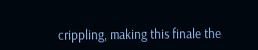crippling, making this finale the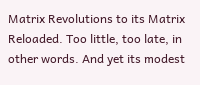Matrix Revolutions to its Matrix Reloaded. Too little, too late, in other words. And yet its modest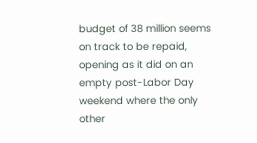budget of 38 million seems on track to be repaid, opening as it did on an empty post-Labor Day weekend where the only other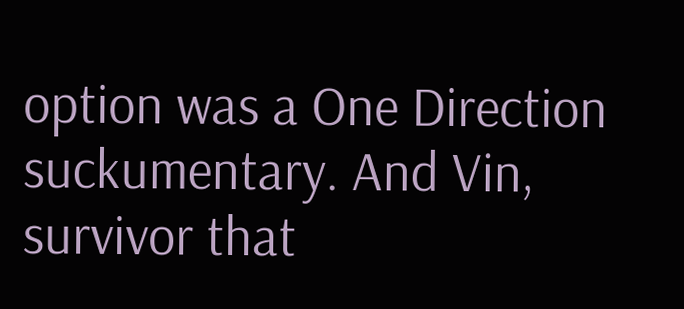option was a One Direction suckumentary. And Vin, survivor that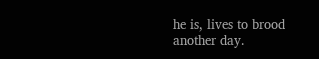he is, lives to brood another day.